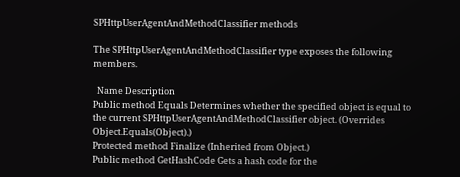SPHttpUserAgentAndMethodClassifier methods

The SPHttpUserAgentAndMethodClassifier type exposes the following members.

  Name Description
Public method Equals Determines whether the specified object is equal to the current SPHttpUserAgentAndMethodClassifier object. (Overrides Object.Equals(Object).)
Protected method Finalize (Inherited from Object.)
Public method GetHashCode Gets a hash code for the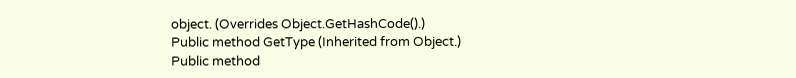object. (Overrides Object.GetHashCode().)
Public method GetType (Inherited from Object.)
Public method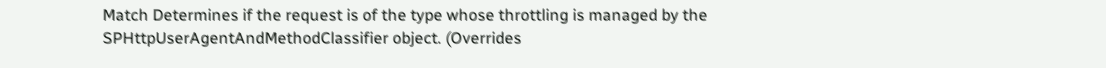Match Determines if the request is of the type whose throttling is managed by the SPHttpUserAgentAndMethodClassifier object. (Overrides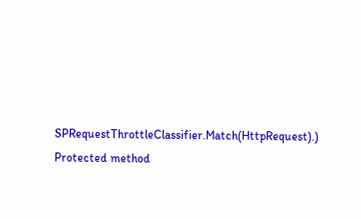SPRequestThrottleClassifier.Match(HttpRequest).)
Protected method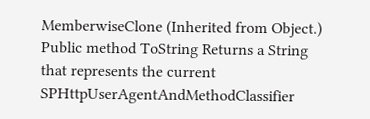MemberwiseClone (Inherited from Object.)
Public method ToString Returns a String that represents the current SPHttpUserAgentAndMethodClassifier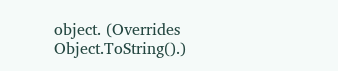object. (Overrides Object.ToString().)